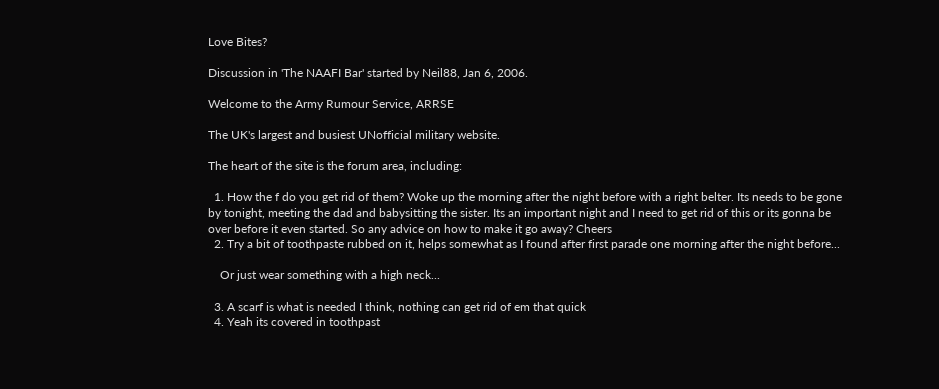Love Bites?

Discussion in 'The NAAFI Bar' started by Neil88, Jan 6, 2006.

Welcome to the Army Rumour Service, ARRSE

The UK's largest and busiest UNofficial military website.

The heart of the site is the forum area, including:

  1. How the f do you get rid of them? Woke up the morning after the night before with a right belter. Its needs to be gone by tonight, meeting the dad and babysitting the sister. Its an important night and I need to get rid of this or its gonna be over before it even started. So any advice on how to make it go away? Cheers
  2. Try a bit of toothpaste rubbed on it, helps somewhat as I found after first parade one morning after the night before...

    Or just wear something with a high neck...

  3. A scarf is what is needed I think, nothing can get rid of em that quick
  4. Yeah its covered in toothpast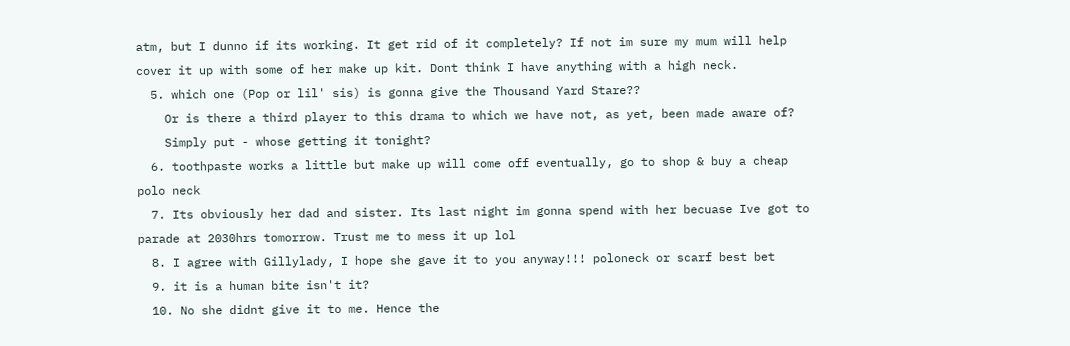atm, but I dunno if its working. It get rid of it completely? If not im sure my mum will help cover it up with some of her make up kit. Dont think I have anything with a high neck.
  5. which one (Pop or lil' sis) is gonna give the Thousand Yard Stare??
    Or is there a third player to this drama to which we have not, as yet, been made aware of?
    Simply put - whose getting it tonight?
  6. toothpaste works a little but make up will come off eventually, go to shop & buy a cheap polo neck
  7. Its obviously her dad and sister. Its last night im gonna spend with her becuase Ive got to parade at 2030hrs tomorrow. Trust me to mess it up lol
  8. I agree with Gillylady, I hope she gave it to you anyway!!! poloneck or scarf best bet
  9. it is a human bite isn't it?
  10. No she didnt give it to me. Hence the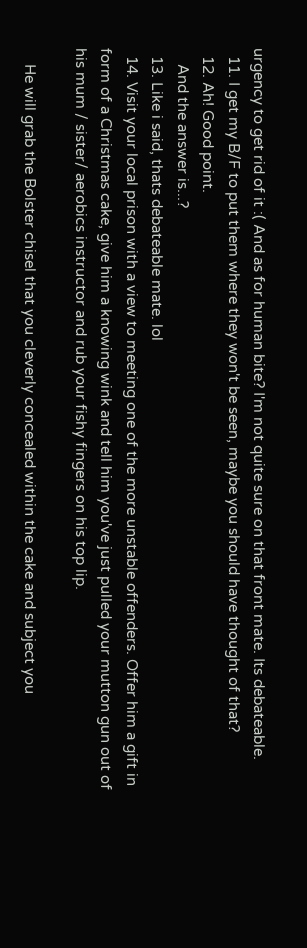urgency to get rid of it :( And as for human bite? I'm not quite sure on that front mate. Its debateable.
  11. I get my B/F to put them where they won't be seen, maybe you should have thought of that?
  12. Ah! Good point.
    And the answer is...?
  13. Like i said, thats debateable mate. lol
  14. Visit your local prison with a view to meeting one of the more unstable offenders. Offer him a gift in form of a Christmas cake, give him a knowing wink and tell him you've just pulled your mutton gun out of his mum / sister/ aerobics instructor and rub your fishy fingers on his top lip.

    He will grab the Bolster chisel that you cleverly concealed within the cake and subject you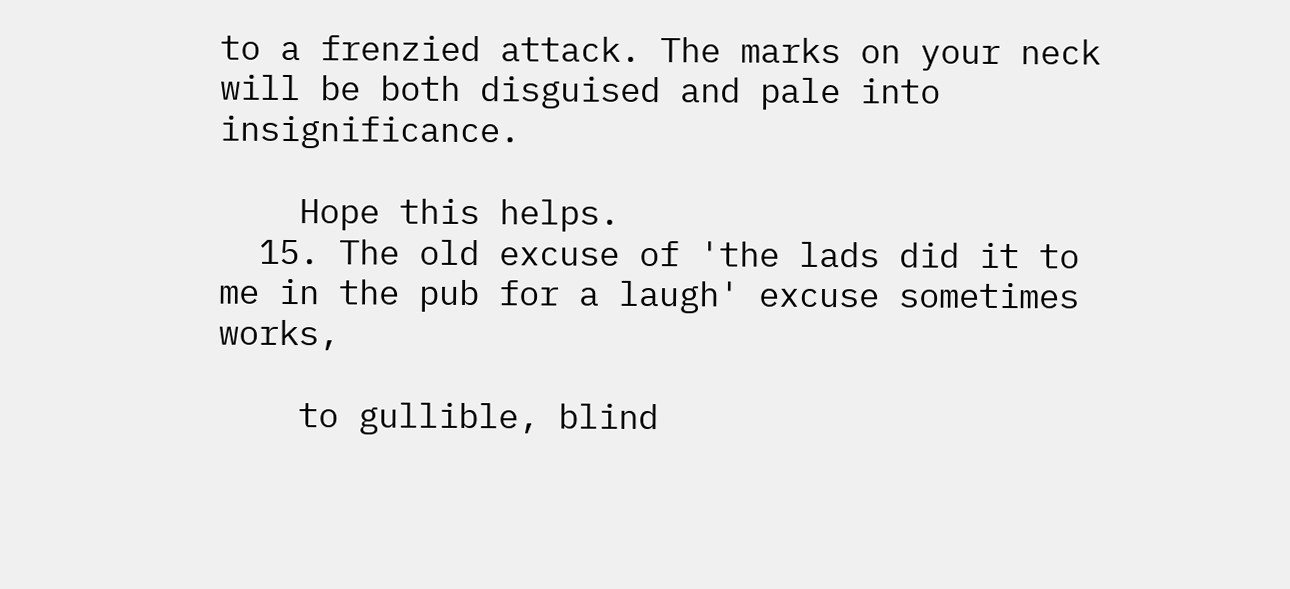to a frenzied attack. The marks on your neck will be both disguised and pale into insignificance.

    Hope this helps.
  15. The old excuse of 'the lads did it to me in the pub for a laugh' excuse sometimes works,

    to gullible, blind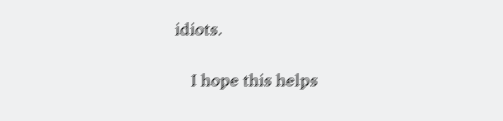idiots.

    I hope this helps